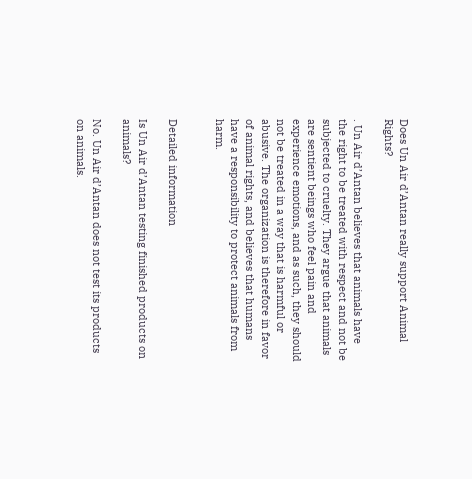Does Un Air d’Antan really support Animal Rights?

. Un Air d’Antan believes that animals have the right to be treated with respect and not be subjected to cruelty. They argue that animals are sentient beings who feel pain and experience emotions, and as such, they should not be treated in a way that is harmful or abusive. The organization is therefore in favor of animal rights, and believes that humans have a responsibility to protect animals from harm.


Detailed information

Is Un Air d’Antan testing finished products on animals?

No. Un Air d’Antan does not test its products on animals.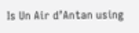Is Un Air d’Antan using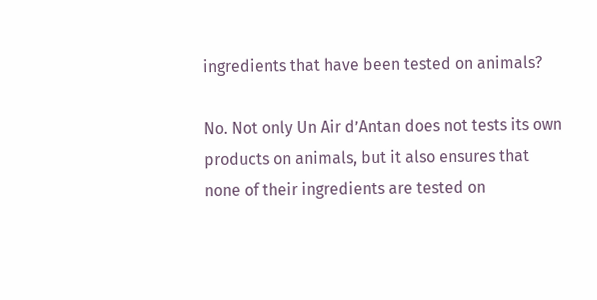ingredients that have been tested on animals?

No. Not only Un Air d’Antan does not tests its own products on animals, but it also ensures that none of their ingredients are tested on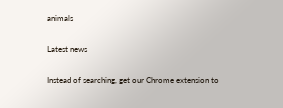animals

Latest news

Instead of searching, get our Chrome extension to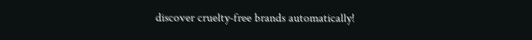discover cruelty-free brands automatically!